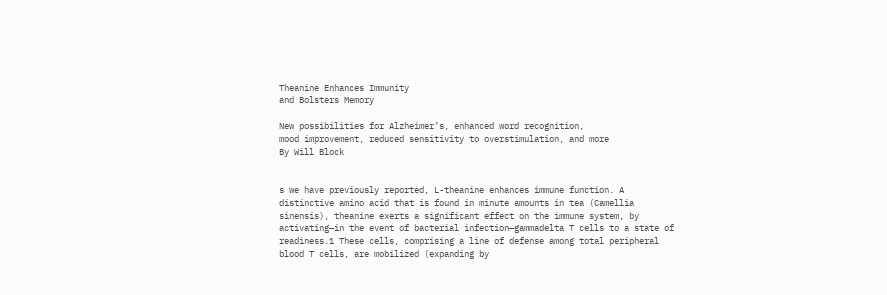Theanine Enhances Immunity
and Bolsters Memory

New possibilities for Alzheimer’s, enhanced word recognition,
mood improvement, reduced sensitivity to overstimulation, and more
By Will Block


s we have previously reported, L-theanine enhances immune function. A distinctive amino acid that is found in minute amounts in tea (Camellia sinensis), theanine exerts a significant effect on the immune system, by activating—in the event of bacterial infection—gammadelta T cells to a state of readiness.1 These cells, comprising a line of defense among total peripheral blood T cells, are mobilized (expanding by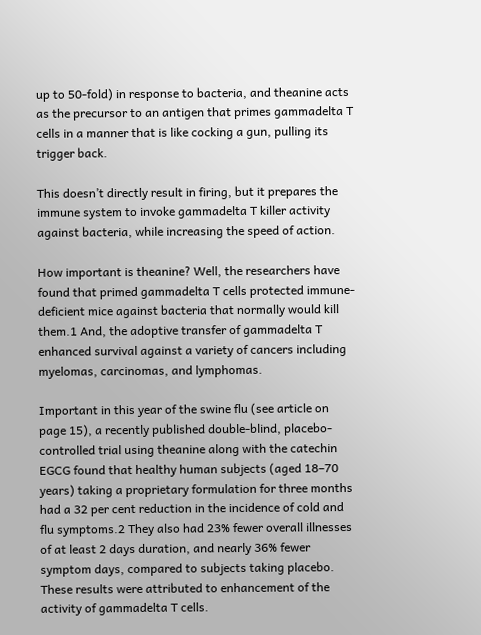up to 50-fold) in response to bacteria, and theanine acts as the precursor to an antigen that primes gammadelta T cells in a manner that is like cocking a gun, pulling its trigger back.

This doesn’t directly result in firing, but it prepares the immune system to invoke gammadelta T killer activity against bacteria, while increasing the speed of action.

How important is theanine? Well, the researchers have found that primed gammadelta T cells protected immune-deficient mice against bacteria that normally would kill them.1 And, the adoptive transfer of gammadelta T enhanced survival against a variety of cancers including myelomas, carcinomas, and lymphomas.

Important in this year of the swine flu (see article on page 15), a recently published double-blind, placebo-controlled trial using theanine along with the catechin EGCG found that healthy human subjects (aged 18–70 years) taking a proprietary formulation for three months had a 32 per cent reduction in the incidence of cold and flu symptoms.2 They also had 23% fewer overall illnesses of at least 2 days duration, and nearly 36% fewer symptom days, compared to subjects taking placebo. These results were attributed to enhancement of the activity of gammadelta T cells.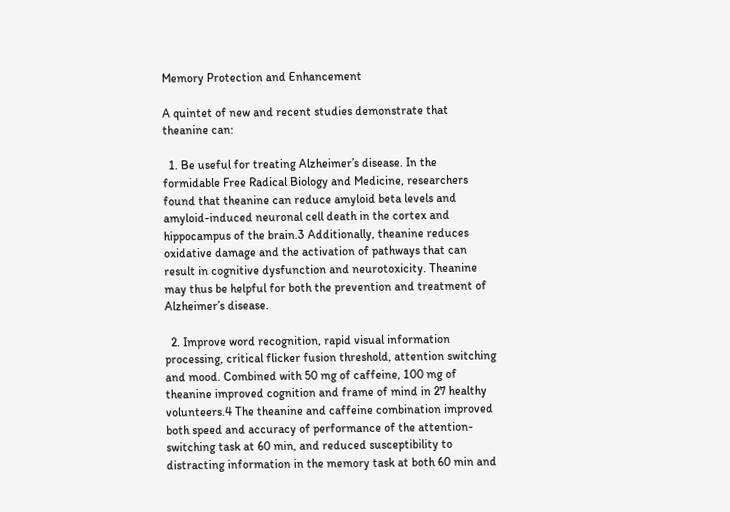Memory Protection and Enhancement

A quintet of new and recent studies demonstrate that theanine can:

  1. Be useful for treating Alzheimer’s disease. In the formidable Free Radical Biology and Medicine, researchers found that theanine can reduce amyloid beta levels and amyloid-induced neuronal cell death in the cortex and hippocampus of the brain.3 Additionally, theanine reduces oxidative damage and the activation of pathways that can result in cognitive dysfunction and neurotoxicity. Theanine may thus be helpful for both the prevention and treatment of Alzheimer’s disease.

  2. Improve word recognition, rapid visual information processing, critical flicker fusion threshold, attention switching and mood. Combined with 50 mg of caffeine, 100 mg of theanine improved cognition and frame of mind in 27 healthy volunteers.4 The theanine and caffeine combination improved both speed and accuracy of performance of the attention-switching task at 60 min, and reduced susceptibility to distracting information in the memory task at both 60 min and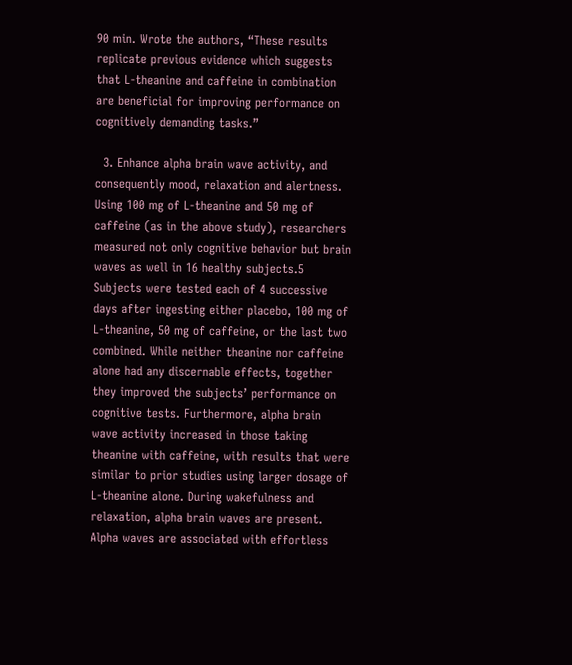90 min. Wrote the authors, “These results replicate previous evidence which suggests that L-theanine and caffeine in combination are beneficial for improving performance on cognitively demanding tasks.”

  3. Enhance alpha brain wave activity, and consequently mood, relaxation and alertness. Using 100 mg of L-theanine and 50 mg of caffeine (as in the above study), researchers measured not only cognitive behavior but brain waves as well in 16 healthy subjects.5 Subjects were tested each of 4 successive days after ingesting either placebo, 100 mg of L-theanine, 50 mg of caffeine, or the last two combined. While neither theanine nor caffeine alone had any discernable effects, together they improved the subjects’ performance on cognitive tests. Furthermore, alpha brain wave activity increased in those taking theanine with caffeine, with results that were similar to prior studies using larger dosage of L-theanine alone. During wakefulness and relaxation, alpha brain waves are present. Alpha waves are associated with effortless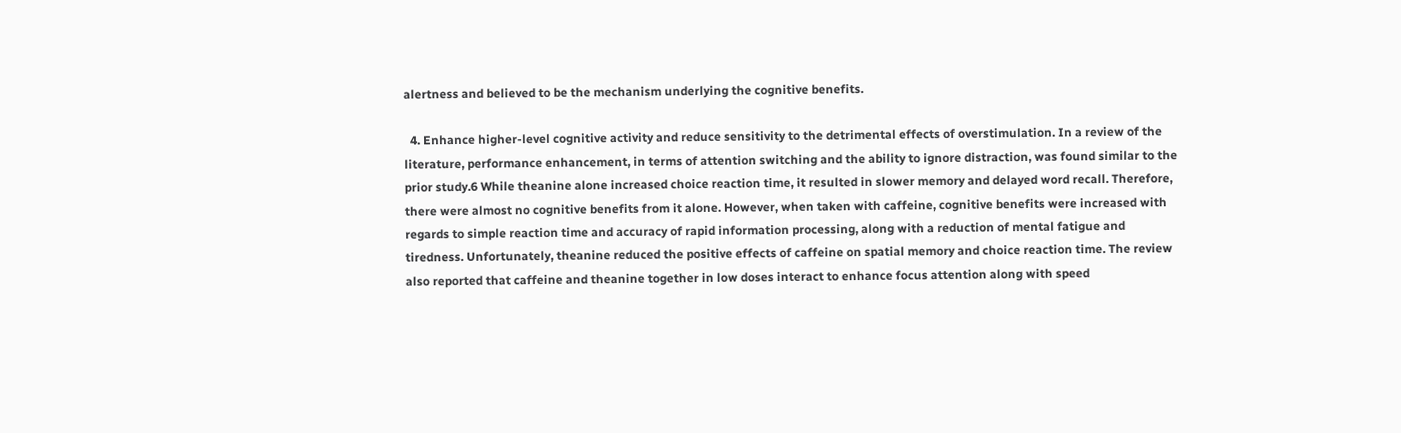alertness and believed to be the mechanism underlying the cognitive benefits.

  4. Enhance higher-level cognitive activity and reduce sensitivity to the detrimental effects of overstimulation. In a review of the literature, performance enhancement, in terms of attention switching and the ability to ignore distraction, was found similar to the prior study.6 While theanine alone increased choice reaction time, it resulted in slower memory and delayed word recall. Therefore, there were almost no cognitive benefits from it alone. However, when taken with caffeine, cognitive benefits were increased with regards to simple reaction time and accuracy of rapid information processing, along with a reduction of mental fatigue and tiredness. Unfortunately, theanine reduced the positive effects of caffeine on spatial memory and choice reaction time. The review also reported that caffeine and theanine together in low doses interact to enhance focus attention along with speed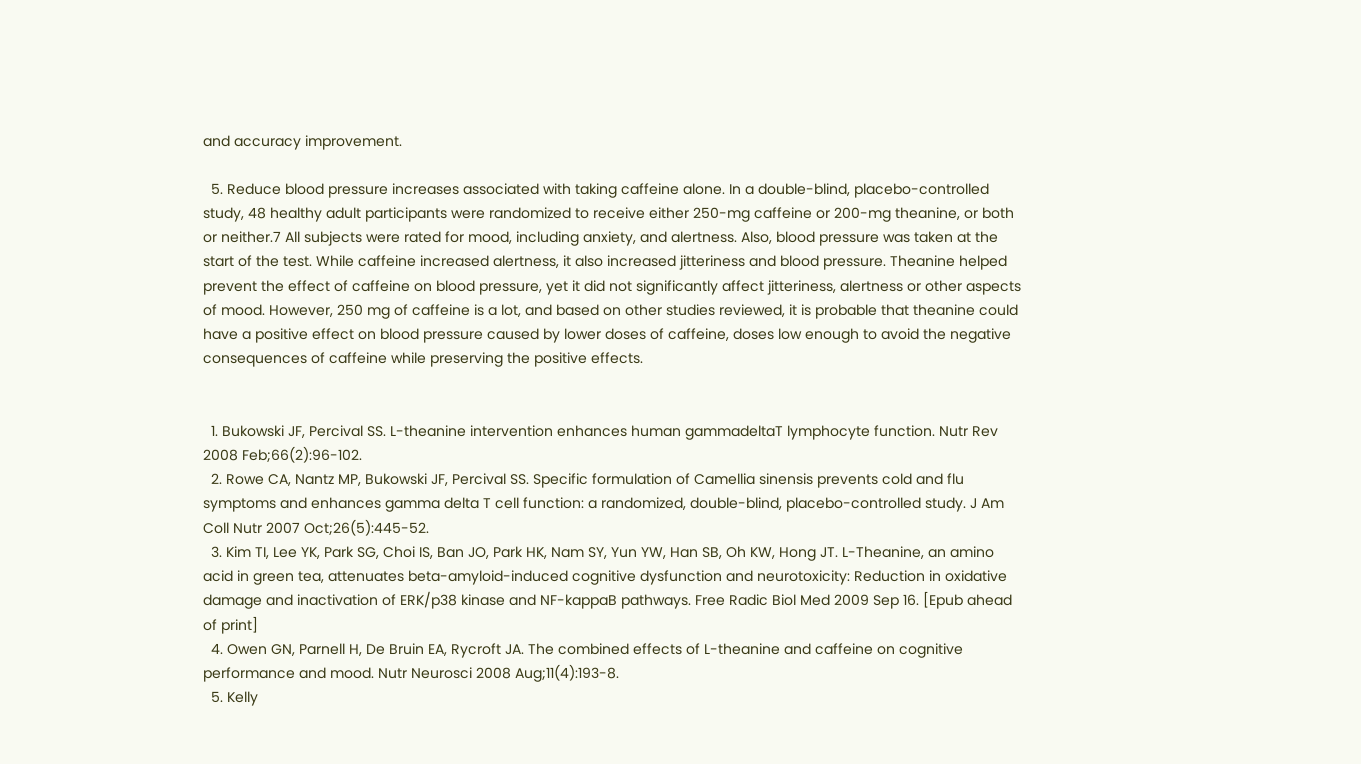and accuracy improvement.

  5. Reduce blood pressure increases associated with taking caffeine alone. In a double-blind, placebo-controlled study, 48 healthy adult participants were randomized to receive either 250-mg caffeine or 200-mg theanine, or both or neither.7 All subjects were rated for mood, including anxiety, and alertness. Also, blood pressure was taken at the start of the test. While caffeine increased alertness, it also increased jitteriness and blood pressure. Theanine helped prevent the effect of caffeine on blood pressure, yet it did not significantly affect jitteriness, alertness or other aspects of mood. However, 250 mg of caffeine is a lot, and based on other studies reviewed, it is probable that theanine could have a positive effect on blood pressure caused by lower doses of caffeine, doses low enough to avoid the negative consequences of caffeine while preserving the positive effects.


  1. Bukowski JF, Percival SS. L-theanine intervention enhances human gammadeltaT lymphocyte function. Nutr Rev 2008 Feb;66(2):96-102.
  2. Rowe CA, Nantz MP, Bukowski JF, Percival SS. Specific formulation of Camellia sinensis prevents cold and flu symptoms and enhances gamma delta T cell function: a randomized, double-blind, placebo-controlled study. J Am Coll Nutr 2007 Oct;26(5):445-52.
  3. Kim TI, Lee YK, Park SG, Choi IS, Ban JO, Park HK, Nam SY, Yun YW, Han SB, Oh KW, Hong JT. L-Theanine, an amino acid in green tea, attenuates beta-amyloid-induced cognitive dysfunction and neurotoxicity: Reduction in oxidative damage and inactivation of ERK/p38 kinase and NF-kappaB pathways. Free Radic Biol Med 2009 Sep 16. [Epub ahead of print]
  4. Owen GN, Parnell H, De Bruin EA, Rycroft JA. The combined effects of L-theanine and caffeine on cognitive performance and mood. Nutr Neurosci 2008 Aug;11(4):193-8.
  5. Kelly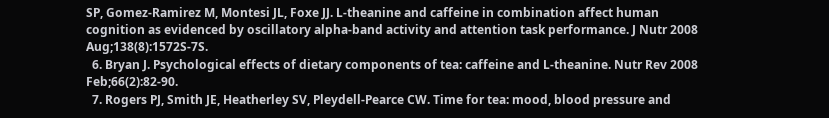SP, Gomez-Ramirez M, Montesi JL, Foxe JJ. L-theanine and caffeine in combination affect human cognition as evidenced by oscillatory alpha-band activity and attention task performance. J Nutr 2008 Aug;138(8):1572S-7S.
  6. Bryan J. Psychological effects of dietary components of tea: caffeine and L-theanine. Nutr Rev 2008 Feb;66(2):82-90.
  7. Rogers PJ, Smith JE, Heatherley SV, Pleydell-Pearce CW. Time for tea: mood, blood pressure and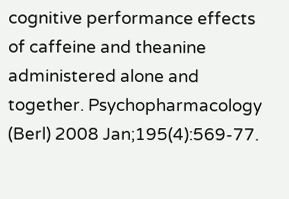cognitive performance effects of caffeine and theanine administered alone and together. Psychopharmacology (Berl) 2008 Jan;195(4):569-77.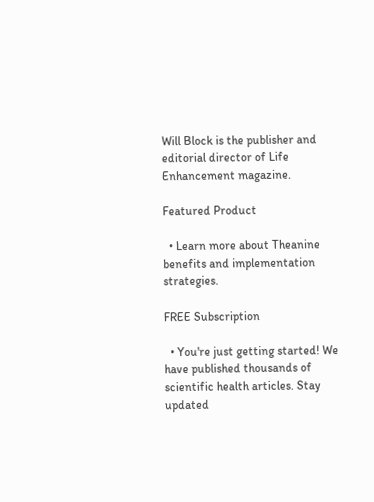Will Block is the publisher and editorial director of Life Enhancement magazine.

Featured Product

  • Learn more about Theanine benefits and implementation strategies.

FREE Subscription

  • You're just getting started! We have published thousands of scientific health articles. Stay updated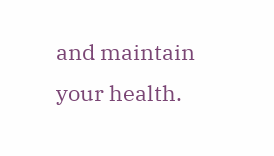and maintain your health.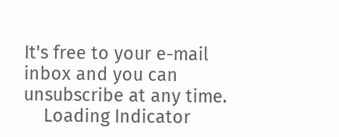It's free to your e-mail inbox and you can unsubscribe at any time.
    Loading Indicator